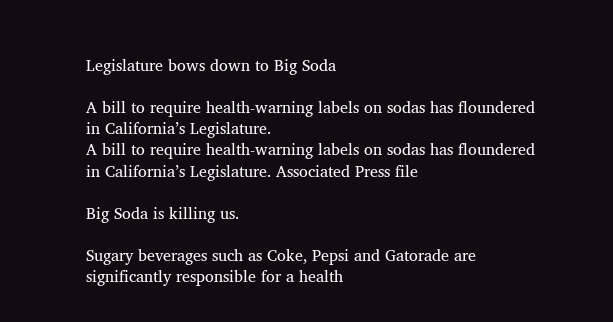Legislature bows down to Big Soda

A bill to require health-warning labels on sodas has floundered in California’s Legislature.
A bill to require health-warning labels on sodas has floundered in California’s Legislature. Associated Press file

Big Soda is killing us.

Sugary beverages such as Coke, Pepsi and Gatorade are significantly responsible for a health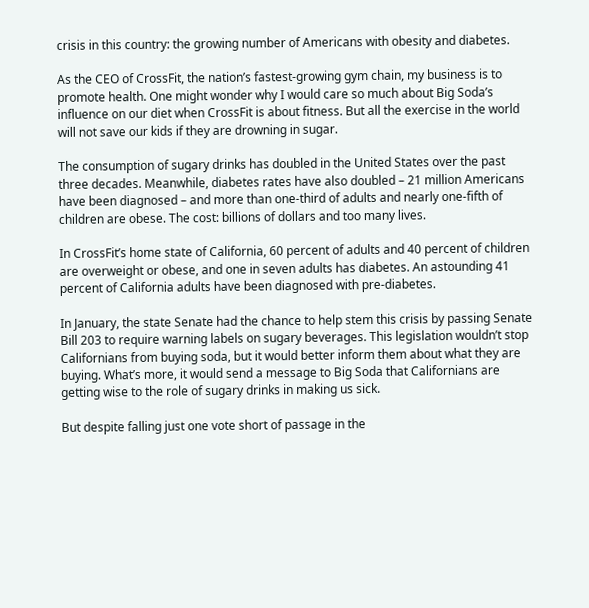crisis in this country: the growing number of Americans with obesity and diabetes.

As the CEO of CrossFit, the nation’s fastest-growing gym chain, my business is to promote health. One might wonder why I would care so much about Big Soda’s influence on our diet when CrossFit is about fitness. But all the exercise in the world will not save our kids if they are drowning in sugar.

The consumption of sugary drinks has doubled in the United States over the past three decades. Meanwhile, diabetes rates have also doubled – 21 million Americans have been diagnosed – and more than one-third of adults and nearly one-fifth of children are obese. The cost: billions of dollars and too many lives.

In CrossFit’s home state of California, 60 percent of adults and 40 percent of children are overweight or obese, and one in seven adults has diabetes. An astounding 41 percent of California adults have been diagnosed with pre-diabetes.

In January, the state Senate had the chance to help stem this crisis by passing Senate Bill 203 to require warning labels on sugary beverages. This legislation wouldn’t stop Californians from buying soda, but it would better inform them about what they are buying. What’s more, it would send a message to Big Soda that Californians are getting wise to the role of sugary drinks in making us sick.

But despite falling just one vote short of passage in the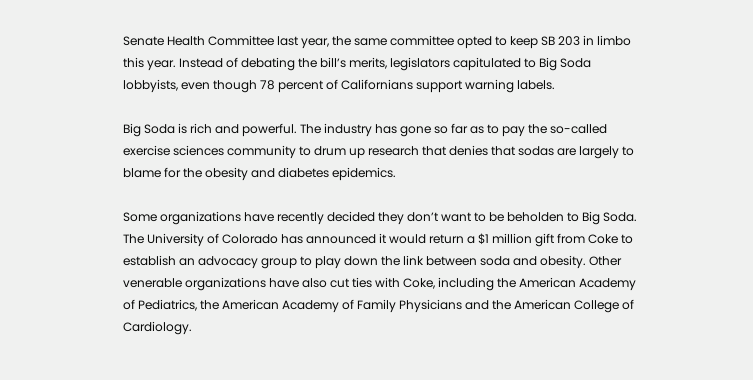Senate Health Committee last year, the same committee opted to keep SB 203 in limbo this year. Instead of debating the bill’s merits, legislators capitulated to Big Soda lobbyists, even though 78 percent of Californians support warning labels.

Big Soda is rich and powerful. The industry has gone so far as to pay the so-called exercise sciences community to drum up research that denies that sodas are largely to blame for the obesity and diabetes epidemics.

Some organizations have recently decided they don’t want to be beholden to Big Soda. The University of Colorado has announced it would return a $1 million gift from Coke to establish an advocacy group to play down the link between soda and obesity. Other venerable organizations have also cut ties with Coke, including the American Academy of Pediatrics, the American Academy of Family Physicians and the American College of Cardiology.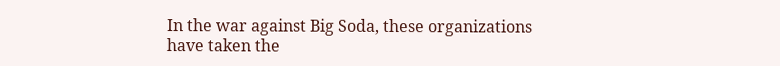In the war against Big Soda, these organizations have taken the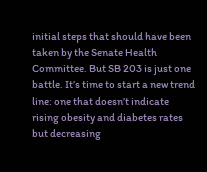initial steps that should have been taken by the Senate Health Committee. But SB 203 is just one battle. It’s time to start a new trend line: one that doesn’t indicate rising obesity and diabetes rates but decreasing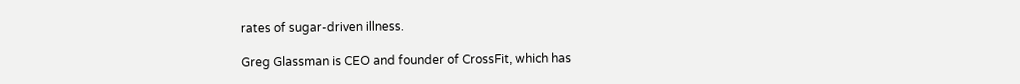rates of sugar-driven illness.

Greg Glassman is CEO and founder of CrossFit, which has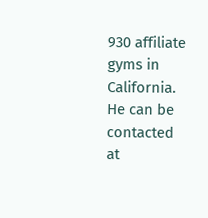930 affiliate gyms in California. He can be contacted at